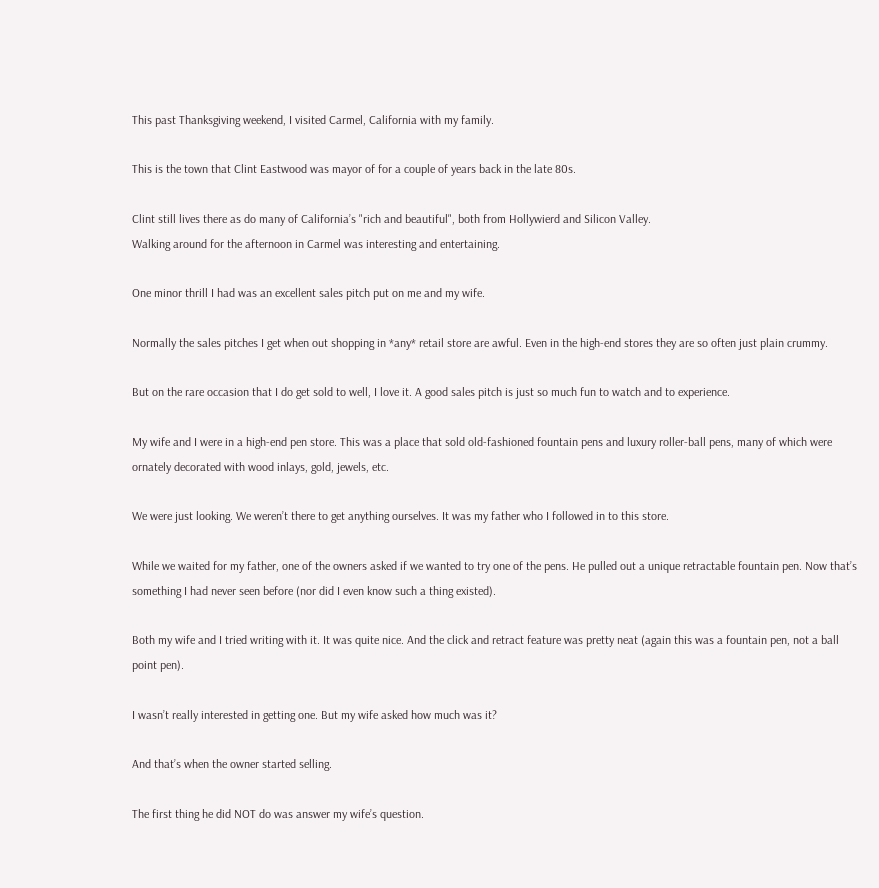This past Thanksgiving weekend, I visited Carmel, California with my family.

This is the town that Clint Eastwood was mayor of for a couple of years back in the late 80s.

Clint still lives there as do many of California’s "rich and beautiful", both from Hollywierd and Silicon Valley.
Walking around for the afternoon in Carmel was interesting and entertaining.

One minor thrill I had was an excellent sales pitch put on me and my wife.

Normally the sales pitches I get when out shopping in *any* retail store are awful. Even in the high-end stores they are so often just plain crummy.

But on the rare occasion that I do get sold to well, I love it. A good sales pitch is just so much fun to watch and to experience.

My wife and I were in a high-end pen store. This was a place that sold old-fashioned fountain pens and luxury roller-ball pens, many of which were ornately decorated with wood inlays, gold, jewels, etc.

We were just looking. We weren’t there to get anything ourselves. It was my father who I followed in to this store.

While we waited for my father, one of the owners asked if we wanted to try one of the pens. He pulled out a unique retractable fountain pen. Now that’s something I had never seen before (nor did I even know such a thing existed).

Both my wife and I tried writing with it. It was quite nice. And the click and retract feature was pretty neat (again this was a fountain pen, not a ball point pen).

I wasn’t really interested in getting one. But my wife asked how much was it?

And that’s when the owner started selling.

The first thing he did NOT do was answer my wife’s question.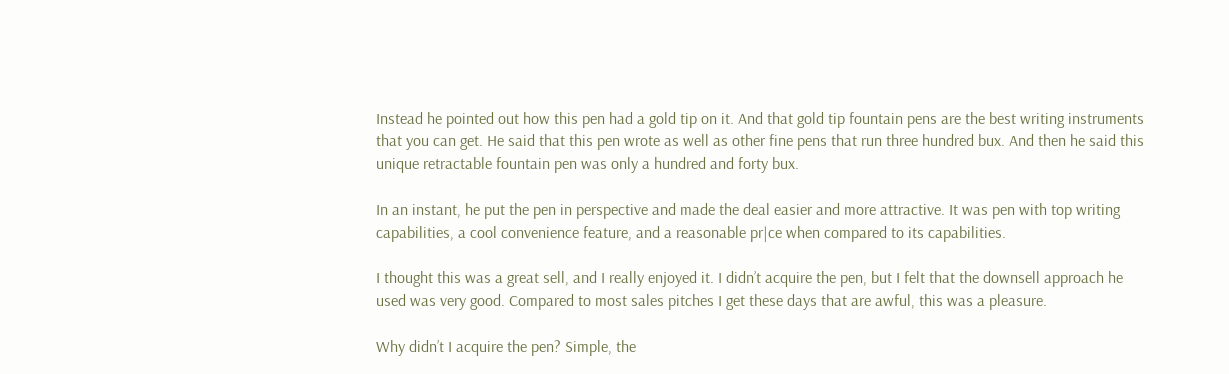Instead he pointed out how this pen had a gold tip on it. And that gold tip fountain pens are the best writing instruments that you can get. He said that this pen wrote as well as other fine pens that run three hundred bux. And then he said this unique retractable fountain pen was only a hundred and forty bux.

In an instant, he put the pen in perspective and made the deal easier and more attractive. It was pen with top writing capabilities, a cool convenience feature, and a reasonable pr|ce when compared to its capabilities.

I thought this was a great sell, and I really enjoyed it. I didn’t acquire the pen, but I felt that the downsell approach he used was very good. Compared to most sales pitches I get these days that are awful, this was a pleasure.

Why didn’t I acquire the pen? Simple, the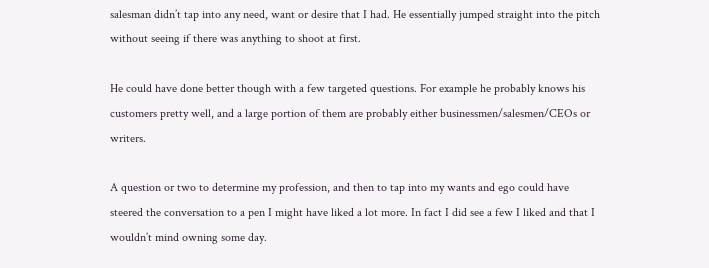salesman didn’t tap into any need, want or desire that I had. He essentially jumped straight into the pitch without seeing if there was anything to shoot at first.

He could have done better though with a few targeted questions. For example he probably knows his customers pretty well, and a large portion of them are probably either businessmen/salesmen/CEOs or writers.

A question or two to determine my profession, and then to tap into my wants and ego could have steered the conversation to a pen I might have liked a lot more. In fact I did see a few I liked and that I wouldn’t mind owning some day.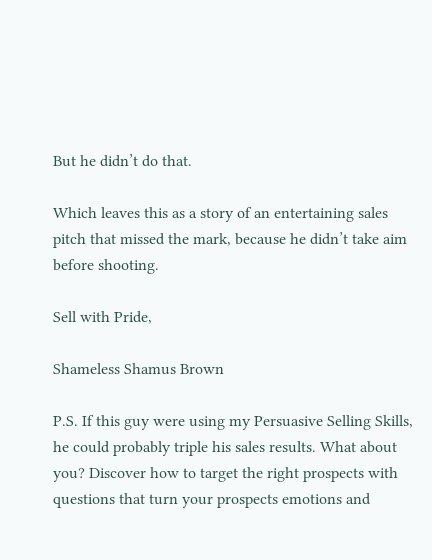But he didn’t do that.

Which leaves this as a story of an entertaining sales pitch that missed the mark, because he didn’t take aim before shooting.

Sell with Pride,

Shameless Shamus Brown

P.S. If this guy were using my Persuasive Selling Skills, he could probably triple his sales results. What about you? Discover how to target the right prospects with questions that turn your prospects emotions and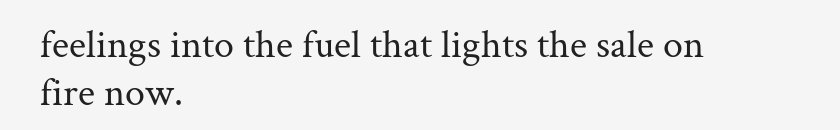feelings into the fuel that lights the sale on fire now.